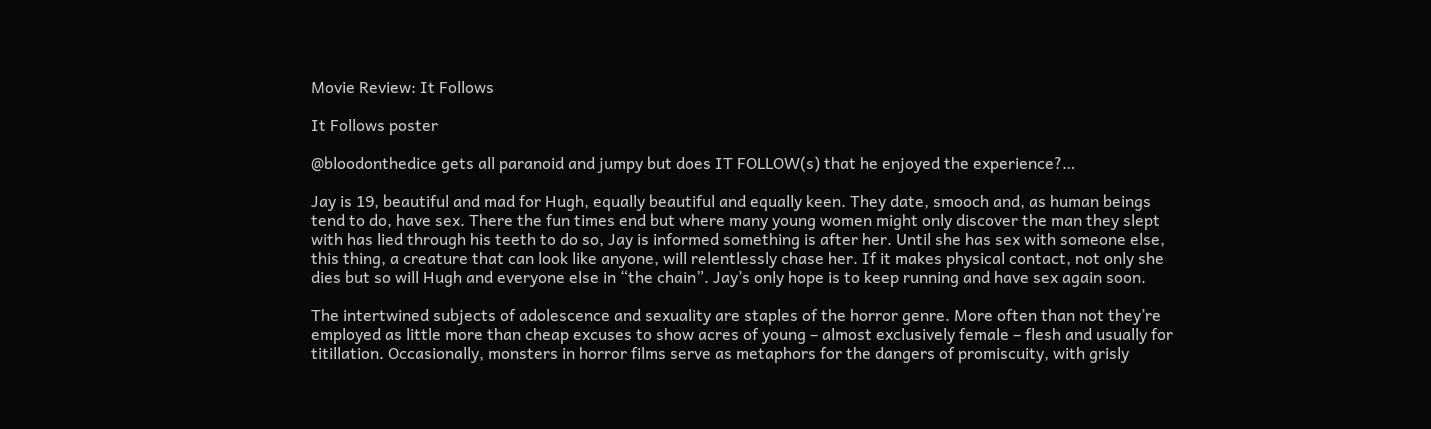Movie Review: It Follows

It Follows poster

@bloodonthedice gets all paranoid and jumpy but does IT FOLLOW(s) that he enjoyed the experience?…

Jay is 19, beautiful and mad for Hugh, equally beautiful and equally keen. They date, smooch and, as human beings tend to do, have sex. There the fun times end but where many young women might only discover the man they slept with has lied through his teeth to do so, Jay is informed something is after her. Until she has sex with someone else, this thing, a creature that can look like anyone, will relentlessly chase her. If it makes physical contact, not only she dies but so will Hugh and everyone else in “the chain”. Jay’s only hope is to keep running and have sex again soon.

The intertwined subjects of adolescence and sexuality are staples of the horror genre. More often than not they’re employed as little more than cheap excuses to show acres of young – almost exclusively female – flesh and usually for titillation. Occasionally, monsters in horror films serve as metaphors for the dangers of promiscuity, with grisly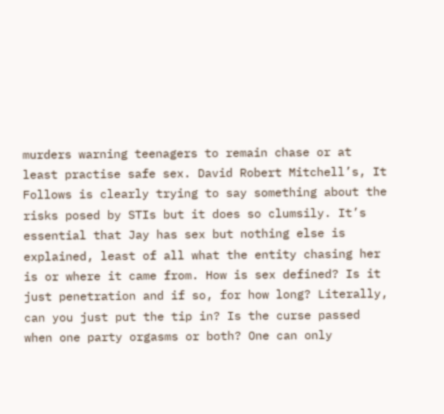murders warning teenagers to remain chase or at least practise safe sex. David Robert Mitchell’s, It Follows is clearly trying to say something about the risks posed by STIs but it does so clumsily. It’s essential that Jay has sex but nothing else is explained, least of all what the entity chasing her is or where it came from. How is sex defined? Is it just penetration and if so, for how long? Literally, can you just put the tip in? Is the curse passed when one party orgasms or both? One can only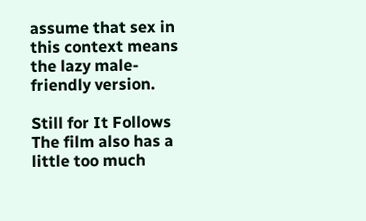assume that sex in this context means the lazy male-friendly version.

Still for It Follows
The film also has a little too much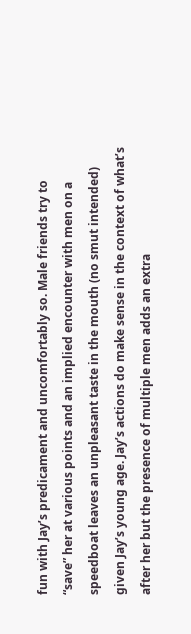fun with Jay’s predicament and uncomfortably so. Male friends try to “save” her at various points and an implied encounter with men on a speedboat leaves an unpleasant taste in the mouth (no smut intended) given Jay’s young age. Jay’s actions do make sense in the context of what’s after her but the presence of multiple men adds an extra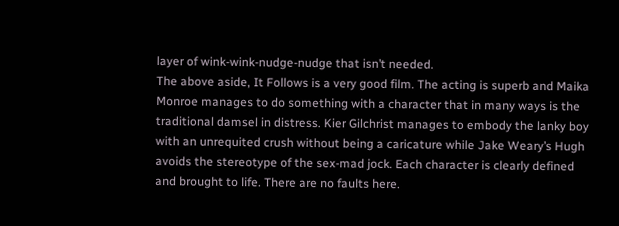layer of wink-wink-nudge-nudge that isn’t needed.
The above aside, It Follows is a very good film. The acting is superb and Maika Monroe manages to do something with a character that in many ways is the traditional damsel in distress. Kier Gilchrist manages to embody the lanky boy with an unrequited crush without being a caricature while Jake Weary’s Hugh avoids the stereotype of the sex-mad jock. Each character is clearly defined and brought to life. There are no faults here.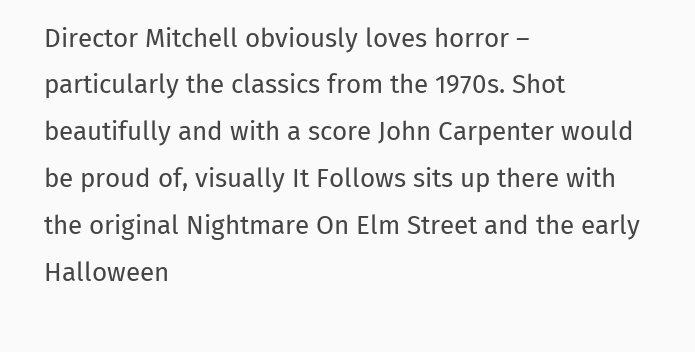Director Mitchell obviously loves horror – particularly the classics from the 1970s. Shot beautifully and with a score John Carpenter would be proud of, visually It Follows sits up there with the original Nightmare On Elm Street and the early Halloween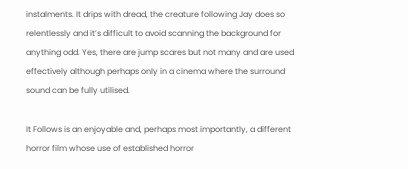instalments. It drips with dread, the creature following Jay does so relentlessly and it’s difficult to avoid scanning the background for anything odd. Yes, there are jump scares but not many and are used effectively although perhaps only in a cinema where the surround sound can be fully utilised.

It Follows is an enjoyable and, perhaps most importantly, a different horror film whose use of established horror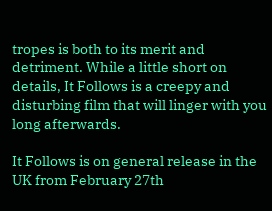tropes is both to its merit and detriment. While a little short on details, It Follows is a creepy and disturbing film that will linger with you long afterwards.

It Follows is on general release in the UK from February 27th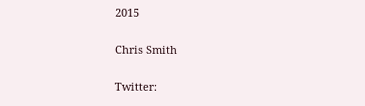2015

Chris Smith

Twitter: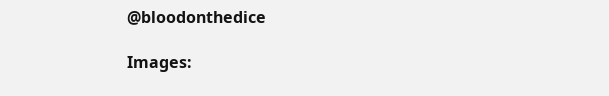@bloodonthedice

Images: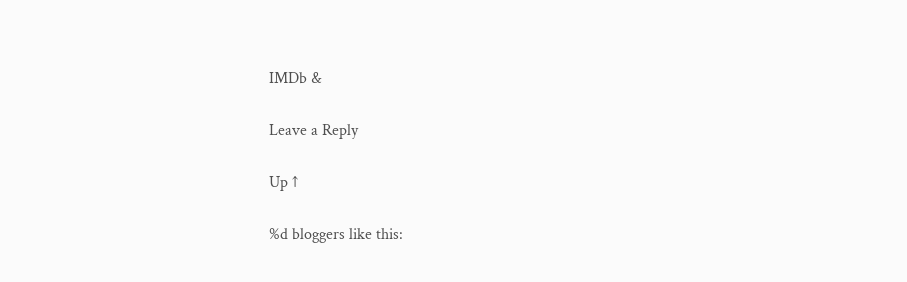IMDb &

Leave a Reply

Up ↑

%d bloggers like this: